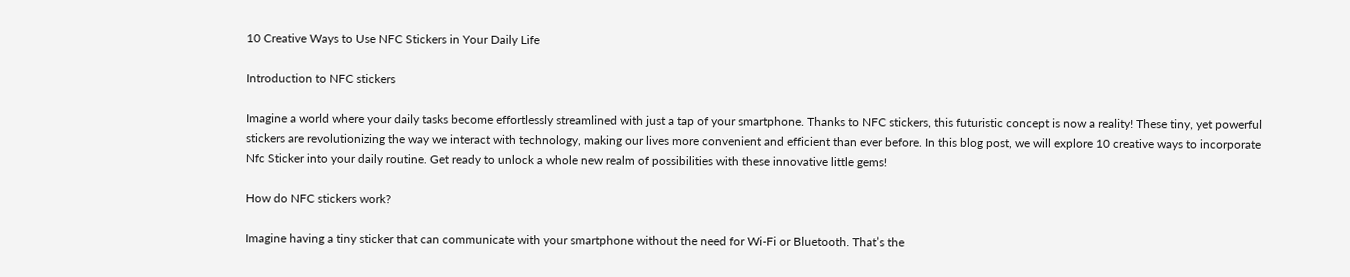10 Creative Ways to Use NFC Stickers in Your Daily Life

Introduction to NFC stickers

Imagine a world where your daily tasks become effortlessly streamlined with just a tap of your smartphone. Thanks to NFC stickers, this futuristic concept is now a reality! These tiny, yet powerful stickers are revolutionizing the way we interact with technology, making our lives more convenient and efficient than ever before. In this blog post, we will explore 10 creative ways to incorporate Nfc Sticker into your daily routine. Get ready to unlock a whole new realm of possibilities with these innovative little gems!

How do NFC stickers work?

Imagine having a tiny sticker that can communicate with your smartphone without the need for Wi-Fi or Bluetooth. That’s the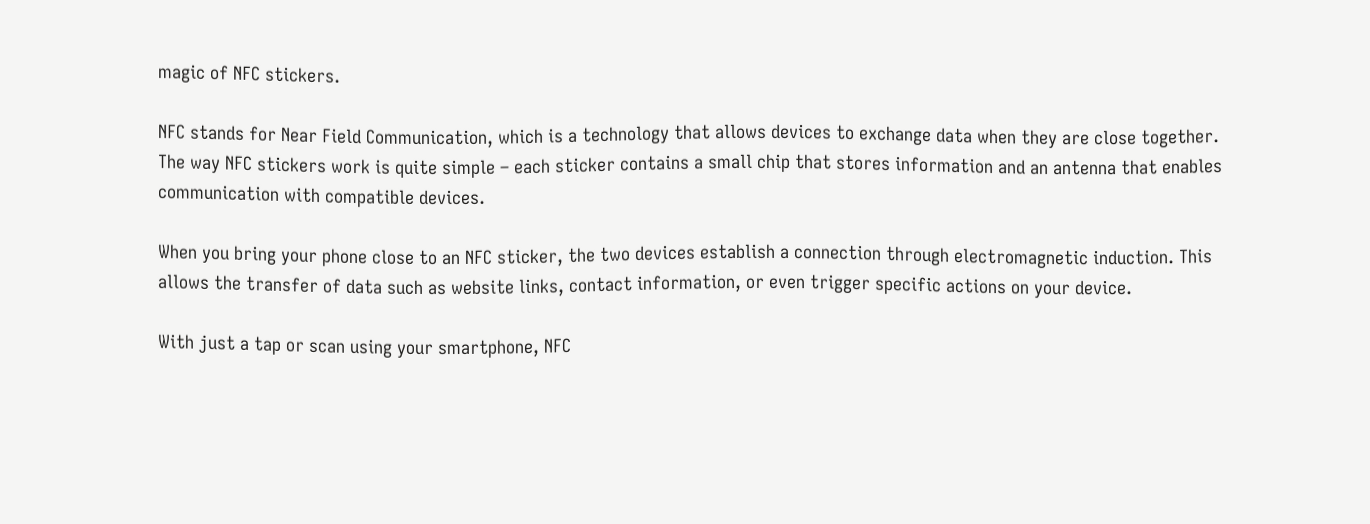magic of NFC stickers.

NFC stands for Near Field Communication, which is a technology that allows devices to exchange data when they are close together. The way NFC stickers work is quite simple – each sticker contains a small chip that stores information and an antenna that enables communication with compatible devices.

When you bring your phone close to an NFC sticker, the two devices establish a connection through electromagnetic induction. This allows the transfer of data such as website links, contact information, or even trigger specific actions on your device.

With just a tap or scan using your smartphone, NFC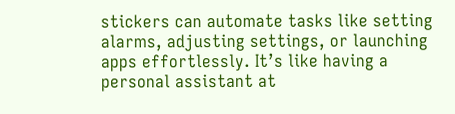stickers can automate tasks like setting alarms, adjusting settings, or launching apps effortlessly. It’s like having a personal assistant at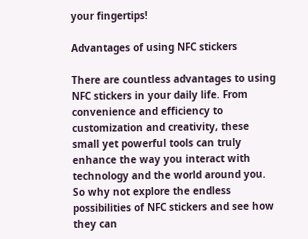your fingertips!

Advantages of using NFC stickers

There are countless advantages to using NFC stickers in your daily life. From convenience and efficiency to customization and creativity, these small yet powerful tools can truly enhance the way you interact with technology and the world around you. So why not explore the endless possibilities of NFC stickers and see how they can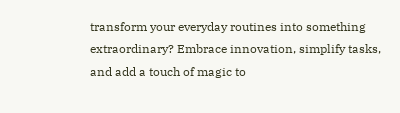transform your everyday routines into something extraordinary? Embrace innovation, simplify tasks, and add a touch of magic to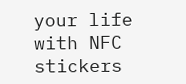your life with NFC stickers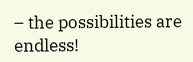– the possibilities are endless!